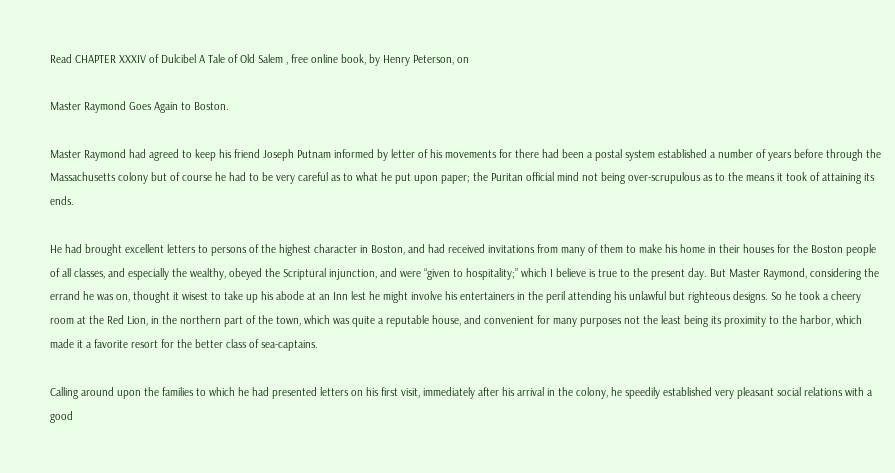Read CHAPTER XXXIV of Dulcibel A Tale of Old Salem , free online book, by Henry Peterson, on

Master Raymond Goes Again to Boston.

Master Raymond had agreed to keep his friend Joseph Putnam informed by letter of his movements for there had been a postal system established a number of years before through the Massachusetts colony but of course he had to be very careful as to what he put upon paper; the Puritan official mind not being over-scrupulous as to the means it took of attaining its ends.

He had brought excellent letters to persons of the highest character in Boston, and had received invitations from many of them to make his home in their houses for the Boston people of all classes, and especially the wealthy, obeyed the Scriptural injunction, and were “given to hospitality;” which I believe is true to the present day. But Master Raymond, considering the errand he was on, thought it wisest to take up his abode at an Inn lest he might involve his entertainers in the peril attending his unlawful but righteous designs. So he took a cheery room at the Red Lion, in the northern part of the town, which was quite a reputable house, and convenient for many purposes not the least being its proximity to the harbor, which made it a favorite resort for the better class of sea-captains.

Calling around upon the families to which he had presented letters on his first visit, immediately after his arrival in the colony, he speedily established very pleasant social relations with a good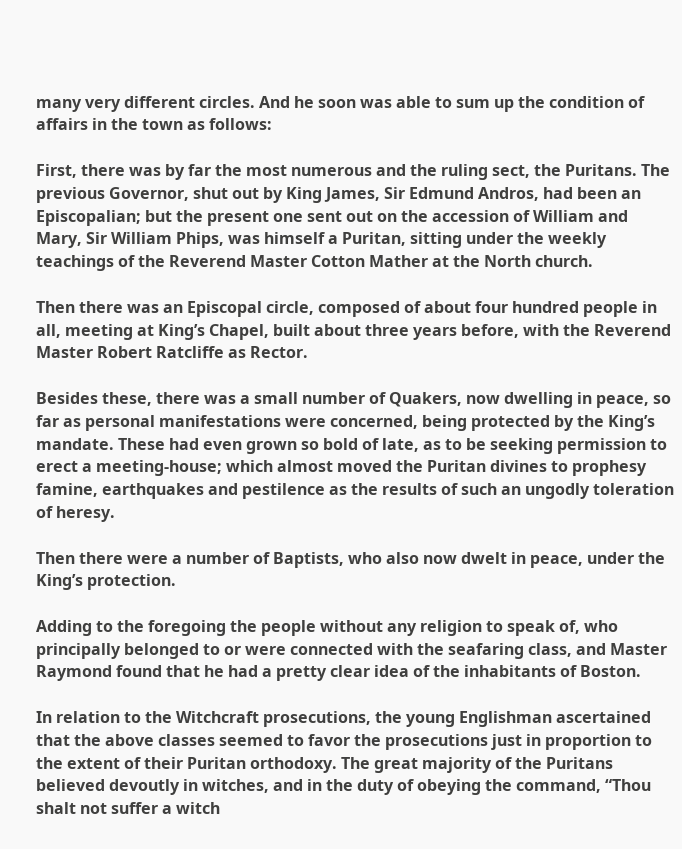many very different circles. And he soon was able to sum up the condition of affairs in the town as follows:

First, there was by far the most numerous and the ruling sect, the Puritans. The previous Governor, shut out by King James, Sir Edmund Andros, had been an Episcopalian; but the present one sent out on the accession of William and Mary, Sir William Phips, was himself a Puritan, sitting under the weekly teachings of the Reverend Master Cotton Mather at the North church.

Then there was an Episcopal circle, composed of about four hundred people in all, meeting at King’s Chapel, built about three years before, with the Reverend Master Robert Ratcliffe as Rector.

Besides these, there was a small number of Quakers, now dwelling in peace, so far as personal manifestations were concerned, being protected by the King’s mandate. These had even grown so bold of late, as to be seeking permission to erect a meeting-house; which almost moved the Puritan divines to prophesy famine, earthquakes and pestilence as the results of such an ungodly toleration of heresy.

Then there were a number of Baptists, who also now dwelt in peace, under the King’s protection.

Adding to the foregoing the people without any religion to speak of, who principally belonged to or were connected with the seafaring class, and Master Raymond found that he had a pretty clear idea of the inhabitants of Boston.

In relation to the Witchcraft prosecutions, the young Englishman ascertained that the above classes seemed to favor the prosecutions just in proportion to the extent of their Puritan orthodoxy. The great majority of the Puritans believed devoutly in witches, and in the duty of obeying the command, “Thou shalt not suffer a witch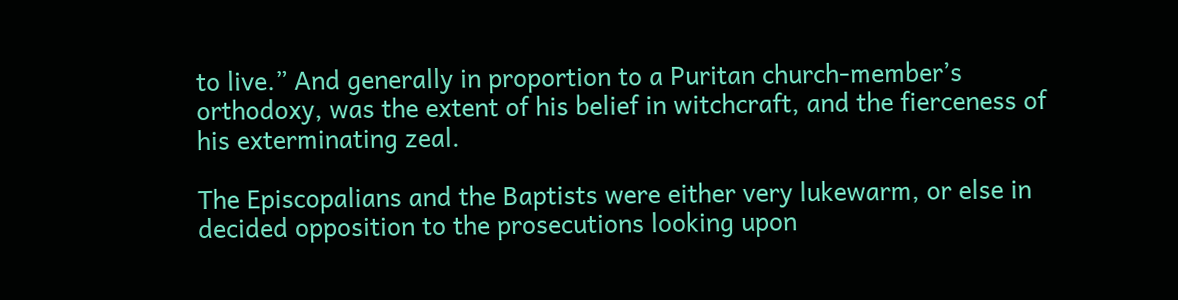to live.” And generally in proportion to a Puritan church-member’s orthodoxy, was the extent of his belief in witchcraft, and the fierceness of his exterminating zeal.

The Episcopalians and the Baptists were either very lukewarm, or else in decided opposition to the prosecutions looking upon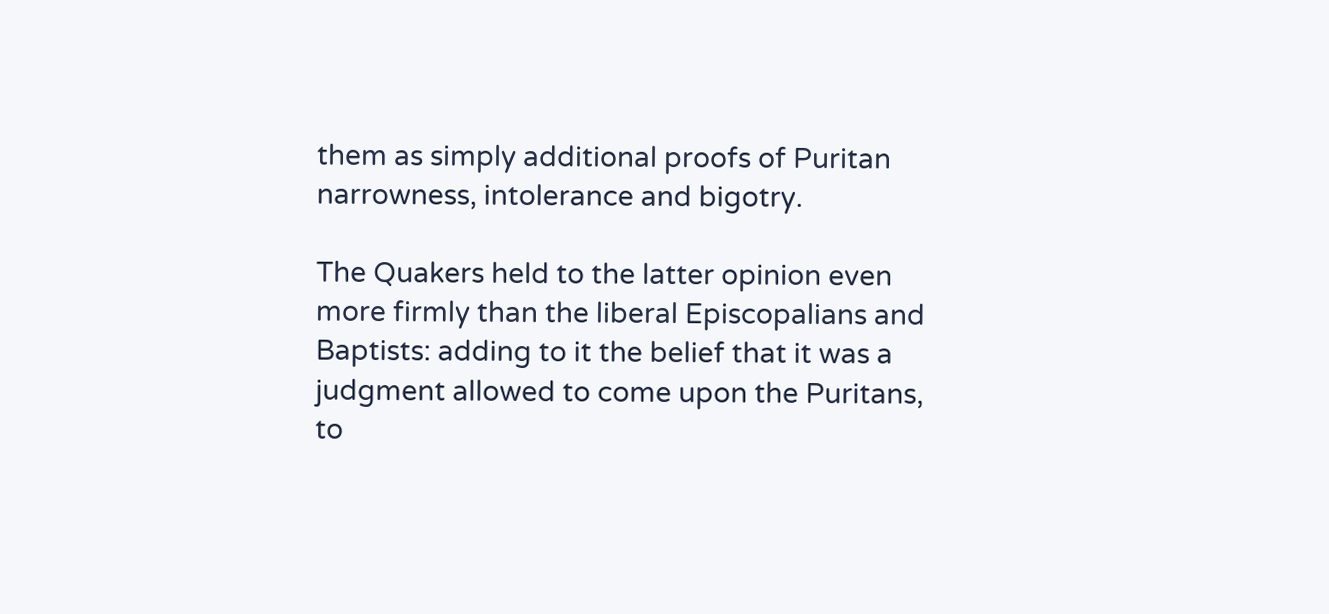them as simply additional proofs of Puritan narrowness, intolerance and bigotry.

The Quakers held to the latter opinion even more firmly than the liberal Episcopalians and Baptists: adding to it the belief that it was a judgment allowed to come upon the Puritans, to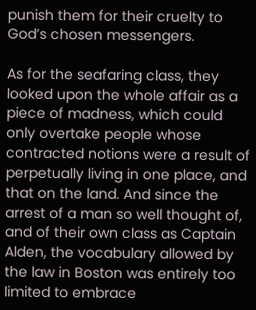punish them for their cruelty to God’s chosen messengers.

As for the seafaring class, they looked upon the whole affair as a piece of madness, which could only overtake people whose contracted notions were a result of perpetually living in one place, and that on the land. And since the arrest of a man so well thought of, and of their own class as Captain Alden, the vocabulary allowed by the law in Boston was entirely too limited to embrace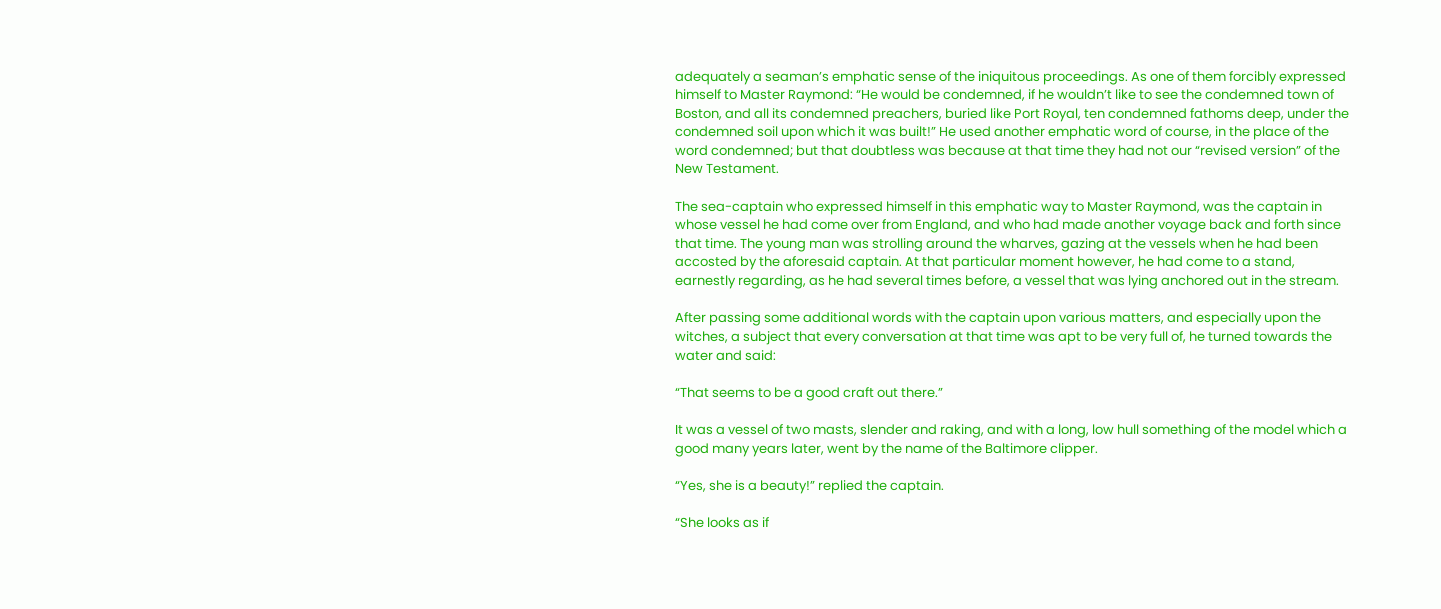adequately a seaman’s emphatic sense of the iniquitous proceedings. As one of them forcibly expressed himself to Master Raymond: “He would be condemned, if he wouldn’t like to see the condemned town of Boston, and all its condemned preachers, buried like Port Royal, ten condemned fathoms deep, under the condemned soil upon which it was built!” He used another emphatic word of course, in the place of the word condemned; but that doubtless was because at that time they had not our “revised version” of the New Testament.

The sea-captain who expressed himself in this emphatic way to Master Raymond, was the captain in whose vessel he had come over from England, and who had made another voyage back and forth since that time. The young man was strolling around the wharves, gazing at the vessels when he had been accosted by the aforesaid captain. At that particular moment however, he had come to a stand, earnestly regarding, as he had several times before, a vessel that was lying anchored out in the stream.

After passing some additional words with the captain upon various matters, and especially upon the witches, a subject that every conversation at that time was apt to be very full of, he turned towards the water and said:

“That seems to be a good craft out there.”

It was a vessel of two masts, slender and raking, and with a long, low hull something of the model which a good many years later, went by the name of the Baltimore clipper.

“Yes, she is a beauty!” replied the captain.

“She looks as if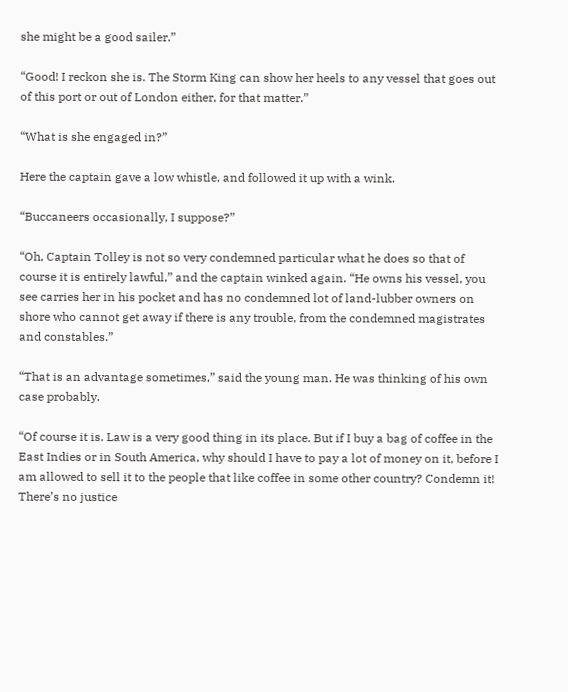she might be a good sailer.”

“Good! I reckon she is. The Storm King can show her heels to any vessel that goes out of this port or out of London either, for that matter.”

“What is she engaged in?”

Here the captain gave a low whistle, and followed it up with a wink.

“Buccaneers occasionally, I suppose?”

“Oh, Captain Tolley is not so very condemned particular what he does so that of course it is entirely lawful,” and the captain winked again. “He owns his vessel, you see carries her in his pocket and has no condemned lot of land-lubber owners on shore who cannot get away if there is any trouble, from the condemned magistrates and constables.”

“That is an advantage sometimes,” said the young man. He was thinking of his own case probably.

“Of course it is. Law is a very good thing in its place. But if I buy a bag of coffee in the East Indies or in South America, why should I have to pay a lot of money on it, before I am allowed to sell it to the people that like coffee in some other country? Condemn it! There’s no justice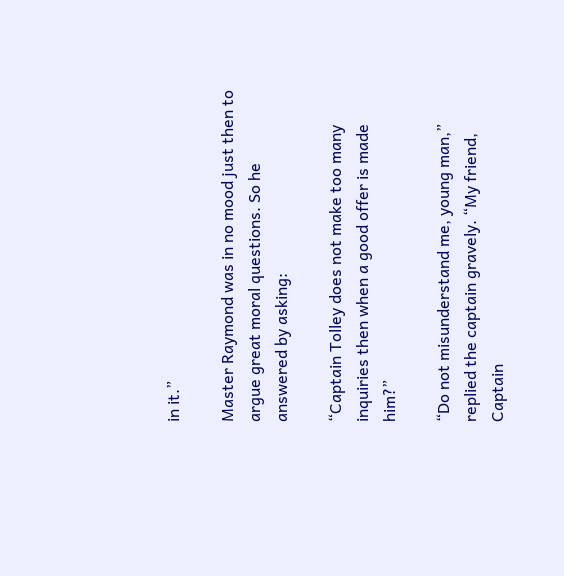in it.”

Master Raymond was in no mood just then to argue great moral questions. So he answered by asking:

“Captain Tolley does not make too many inquiries then when a good offer is made him?”

“Do not misunderstand me, young man,” replied the captain gravely. “My friend, Captain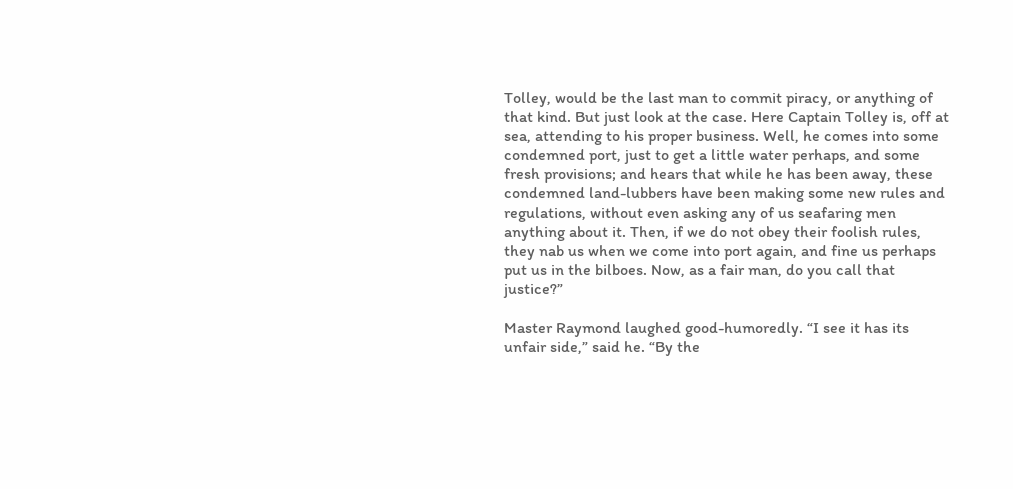Tolley, would be the last man to commit piracy, or anything of that kind. But just look at the case. Here Captain Tolley is, off at sea, attending to his proper business. Well, he comes into some condemned port, just to get a little water perhaps, and some fresh provisions; and hears that while he has been away, these condemned land-lubbers have been making some new rules and regulations, without even asking any of us seafaring men anything about it. Then, if we do not obey their foolish rules, they nab us when we come into port again, and fine us perhaps put us in the bilboes. Now, as a fair man, do you call that justice?”

Master Raymond laughed good-humoredly. “I see it has its unfair side,” said he. “By the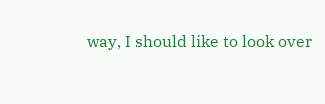way, I should like to look over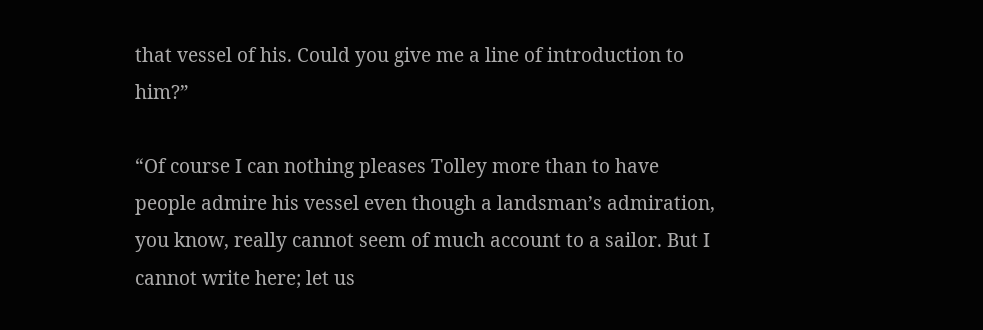that vessel of his. Could you give me a line of introduction to him?”

“Of course I can nothing pleases Tolley more than to have people admire his vessel even though a landsman’s admiration, you know, really cannot seem of much account to a sailor. But I cannot write here; let us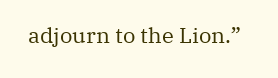adjourn to the Lion.”